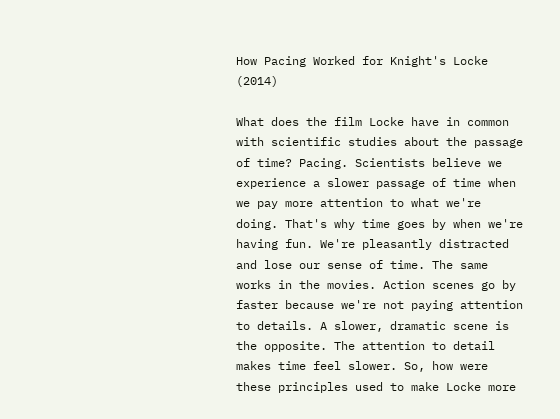How Pacing Worked for Knight's Locke (2014)

What does the film Locke have in common with scientific studies about the passage of time? Pacing. Scientists believe we experience a slower passage of time when we pay more attention to what we're doing. That's why time goes by when we're having fun. We're pleasantly distracted and lose our sense of time. The same works in the movies. Action scenes go by faster because we're not paying attention to details. A slower, dramatic scene is the opposite. The attention to detail makes time feel slower. So, how were these principles used to make Locke more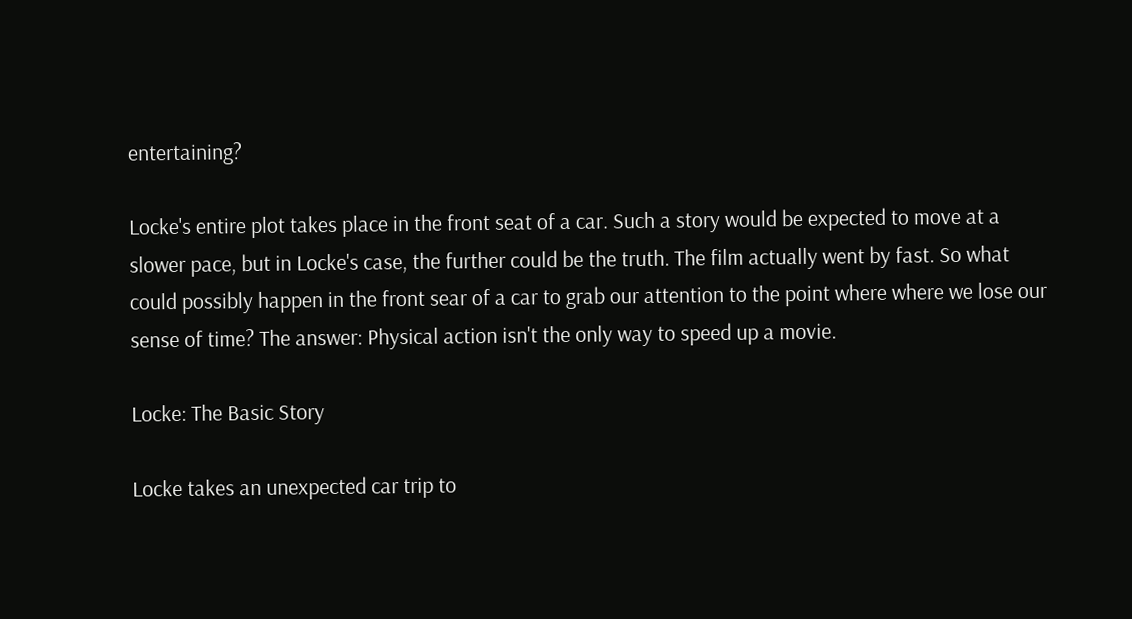entertaining?

Locke's entire plot takes place in the front seat of a car. Such a story would be expected to move at a slower pace, but in Locke's case, the further could be the truth. The film actually went by fast. So what could possibly happen in the front sear of a car to grab our attention to the point where where we lose our sense of time? The answer: Physical action isn't the only way to speed up a movie.

Locke: The Basic Story

Locke takes an unexpected car trip to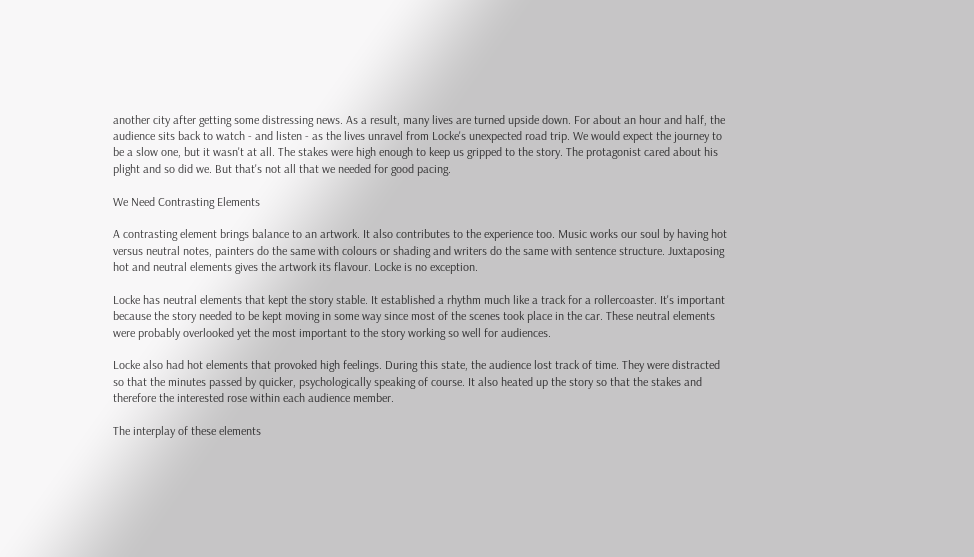another city after getting some distressing news. As a result, many lives are turned upside down. For about an hour and half, the audience sits back to watch - and listen - as the lives unravel from Locke's unexpected road trip. We would expect the journey to be a slow one, but it wasn't at all. The stakes were high enough to keep us gripped to the story. The protagonist cared about his plight and so did we. But that's not all that we needed for good pacing.

We Need Contrasting Elements

A contrasting element brings balance to an artwork. It also contributes to the experience too. Music works our soul by having hot versus neutral notes, painters do the same with colours or shading and writers do the same with sentence structure. Juxtaposing hot and neutral elements gives the artwork its flavour. Locke is no exception.

Locke has neutral elements that kept the story stable. It established a rhythm much like a track for a rollercoaster. It's important because the story needed to be kept moving in some way since most of the scenes took place in the car. These neutral elements were probably overlooked yet the most important to the story working so well for audiences.

Locke also had hot elements that provoked high feelings. During this state, the audience lost track of time. They were distracted so that the minutes passed by quicker, psychologically speaking of course. It also heated up the story so that the stakes and therefore the interested rose within each audience member.

The interplay of these elements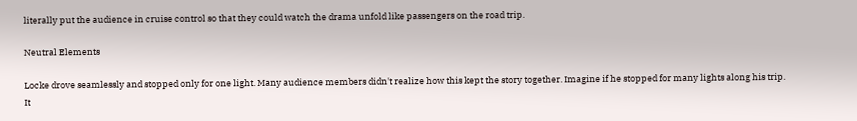literally put the audience in cruise control so that they could watch the drama unfold like passengers on the road trip.

Neutral Elements

Locke drove seamlessly and stopped only for one light. Many audience members didn't realize how this kept the story together. Imagine if he stopped for many lights along his trip. It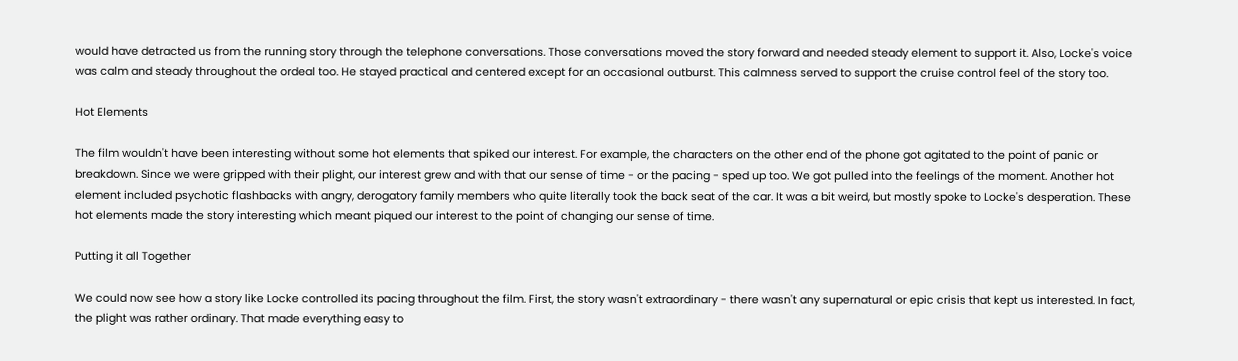would have detracted us from the running story through the telephone conversations. Those conversations moved the story forward and needed steady element to support it. Also, Locke's voice was calm and steady throughout the ordeal too. He stayed practical and centered except for an occasional outburst. This calmness served to support the cruise control feel of the story too.

Hot Elements

The film wouldn't have been interesting without some hot elements that spiked our interest. For example, the characters on the other end of the phone got agitated to the point of panic or breakdown. Since we were gripped with their plight, our interest grew and with that our sense of time - or the pacing - sped up too. We got pulled into the feelings of the moment. Another hot element included psychotic flashbacks with angry, derogatory family members who quite literally took the back seat of the car. It was a bit weird, but mostly spoke to Locke's desperation. These hot elements made the story interesting which meant piqued our interest to the point of changing our sense of time.

Putting it all Together

We could now see how a story like Locke controlled its pacing throughout the film. First, the story wasn't extraordinary - there wasn't any supernatural or epic crisis that kept us interested. In fact, the plight was rather ordinary. That made everything easy to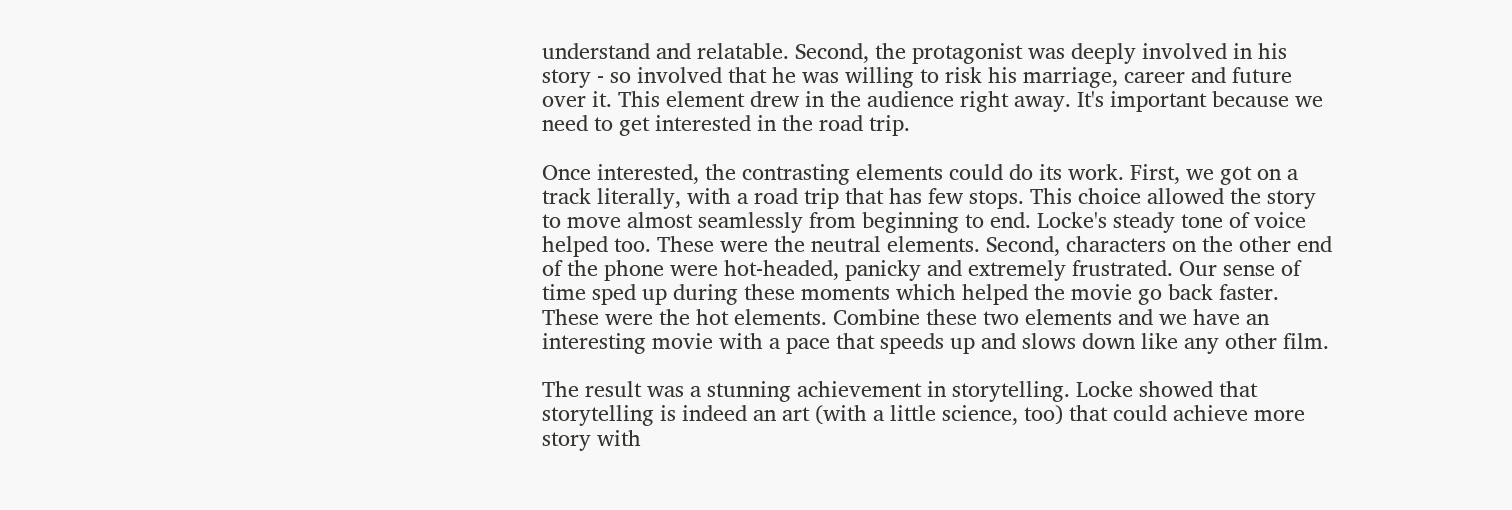understand and relatable. Second, the protagonist was deeply involved in his story - so involved that he was willing to risk his marriage, career and future over it. This element drew in the audience right away. It's important because we need to get interested in the road trip.

Once interested, the contrasting elements could do its work. First, we got on a track literally, with a road trip that has few stops. This choice allowed the story to move almost seamlessly from beginning to end. Locke's steady tone of voice helped too. These were the neutral elements. Second, characters on the other end of the phone were hot-headed, panicky and extremely frustrated. Our sense of time sped up during these moments which helped the movie go back faster. These were the hot elements. Combine these two elements and we have an interesting movie with a pace that speeds up and slows down like any other film.

The result was a stunning achievement in storytelling. Locke showed that storytelling is indeed an art (with a little science, too) that could achieve more story with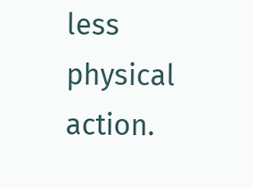less physical action.